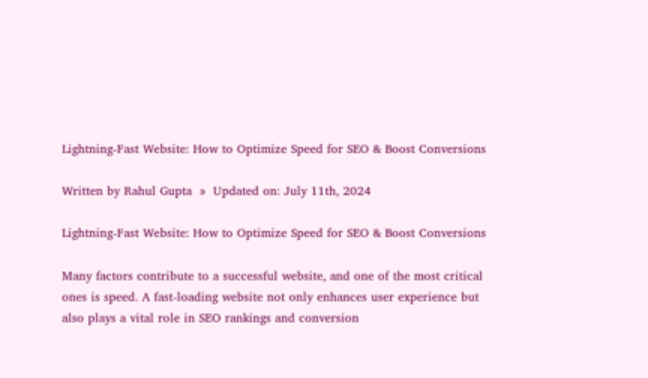Lightning-Fast Website: How to Optimize Speed for SEO & Boost Conversions

Written by Rahul Gupta  »  Updated on: July 11th, 2024

Lightning-Fast Website: How to Optimize Speed for SEO & Boost Conversions

Many factors contribute to a successful website, and one of the most critical ones is speed. A fast-loading website not only enhances user experience but also plays a vital role in SEO rankings and conversion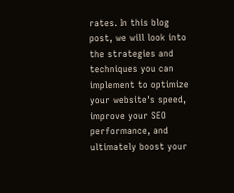rates. In this blog post, we will look into the strategies and techniques you can implement to optimize your website's speed, improve your SEO performance, and ultimately boost your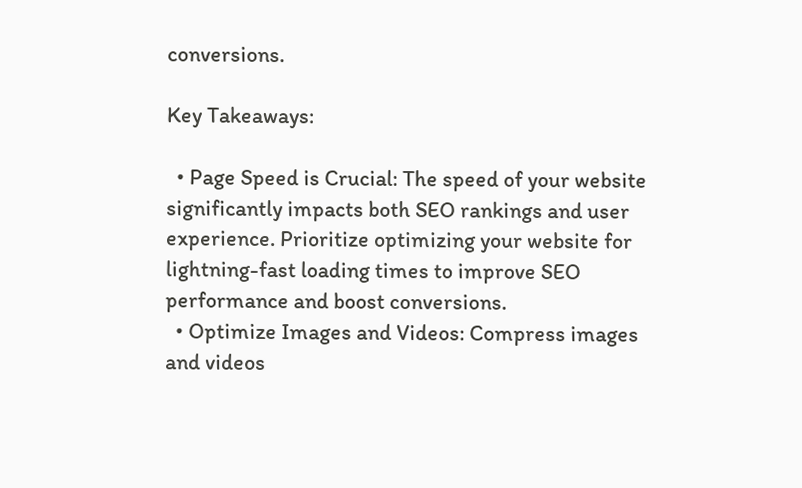conversions.

Key Takeaways:

  • Page Speed is Crucial: The speed of your website significantly impacts both SEO rankings and user experience. Prioritize optimizing your website for lightning-fast loading times to improve SEO performance and boost conversions.
  • Optimize Images and Videos: Compress images and videos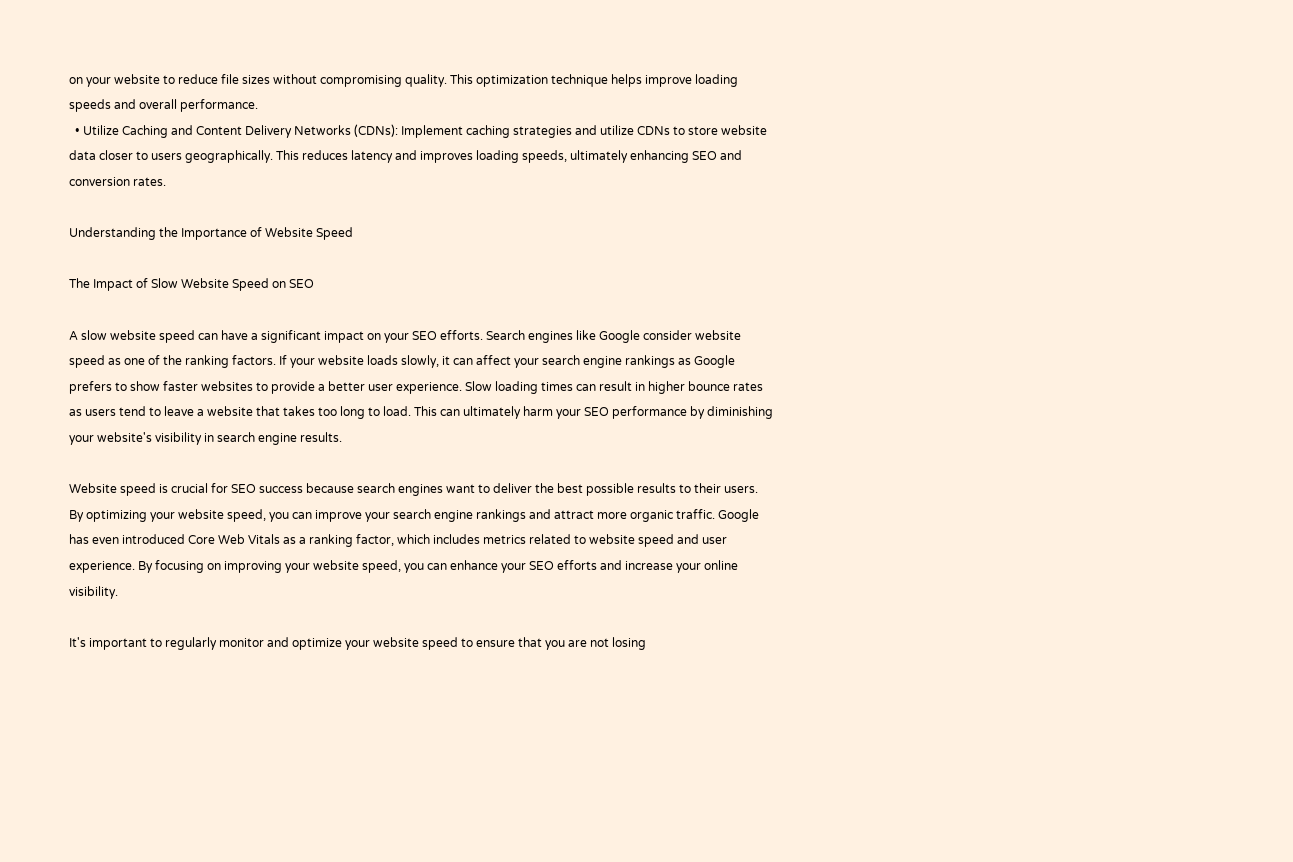on your website to reduce file sizes without compromising quality. This optimization technique helps improve loading speeds and overall performance.
  • Utilize Caching and Content Delivery Networks (CDNs): Implement caching strategies and utilize CDNs to store website data closer to users geographically. This reduces latency and improves loading speeds, ultimately enhancing SEO and conversion rates.

Understanding the Importance of Website Speed

The Impact of Slow Website Speed on SEO

A slow website speed can have a significant impact on your SEO efforts. Search engines like Google consider website speed as one of the ranking factors. If your website loads slowly, it can affect your search engine rankings as Google prefers to show faster websites to provide a better user experience. Slow loading times can result in higher bounce rates as users tend to leave a website that takes too long to load. This can ultimately harm your SEO performance by diminishing your website's visibility in search engine results.

Website speed is crucial for SEO success because search engines want to deliver the best possible results to their users. By optimizing your website speed, you can improve your search engine rankings and attract more organic traffic. Google has even introduced Core Web Vitals as a ranking factor, which includes metrics related to website speed and user experience. By focusing on improving your website speed, you can enhance your SEO efforts and increase your online visibility.

It's important to regularly monitor and optimize your website speed to ensure that you are not losing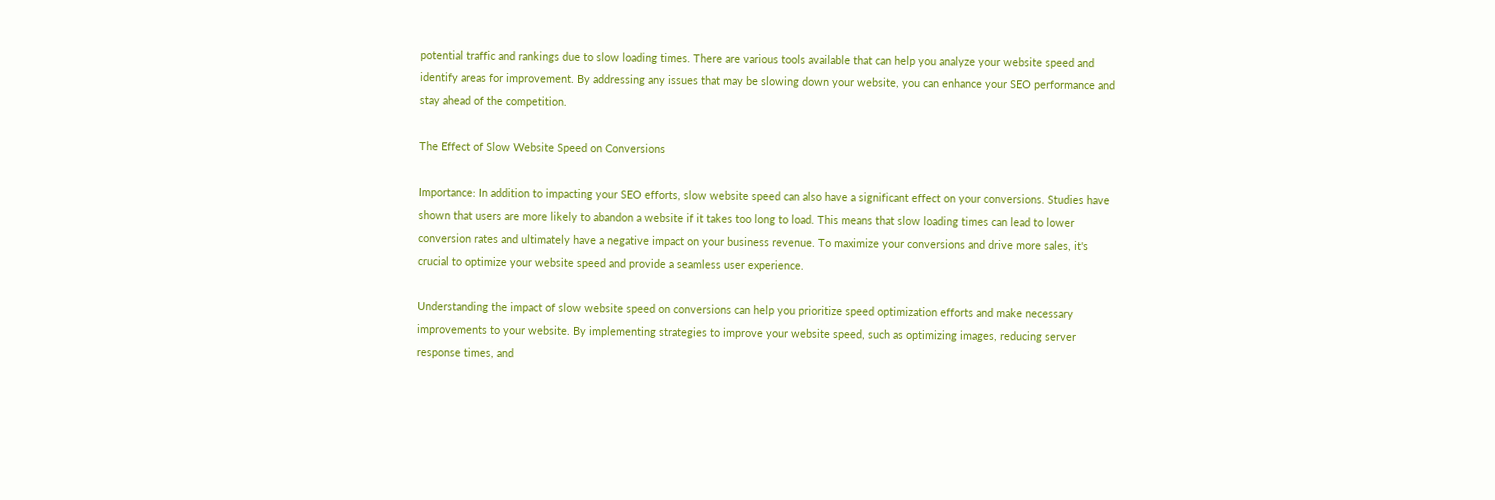potential traffic and rankings due to slow loading times. There are various tools available that can help you analyze your website speed and identify areas for improvement. By addressing any issues that may be slowing down your website, you can enhance your SEO performance and stay ahead of the competition.

The Effect of Slow Website Speed on Conversions

Importance: In addition to impacting your SEO efforts, slow website speed can also have a significant effect on your conversions. Studies have shown that users are more likely to abandon a website if it takes too long to load. This means that slow loading times can lead to lower conversion rates and ultimately have a negative impact on your business revenue. To maximize your conversions and drive more sales, it's crucial to optimize your website speed and provide a seamless user experience.

Understanding the impact of slow website speed on conversions can help you prioritize speed optimization efforts and make necessary improvements to your website. By implementing strategies to improve your website speed, such as optimizing images, reducing server response times, and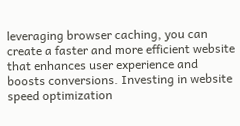leveraging browser caching, you can create a faster and more efficient website that enhances user experience and boosts conversions. Investing in website speed optimization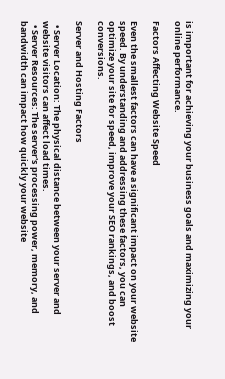is important for achieving your business goals and maximizing your online performance.

Factors Affecting Website Speed

Even the smallest factors can have a significant impact on your website speed. By understanding and addressing these factors, you can optimize your site for speed, improve your SEO rankings, and boost conversions.

Server and Hosting Factors

  • Server Location: The physical distance between your server and website visitors can affect load times.
  • Server Resources: The server's processing power, memory, and bandwidth can impact how quickly your website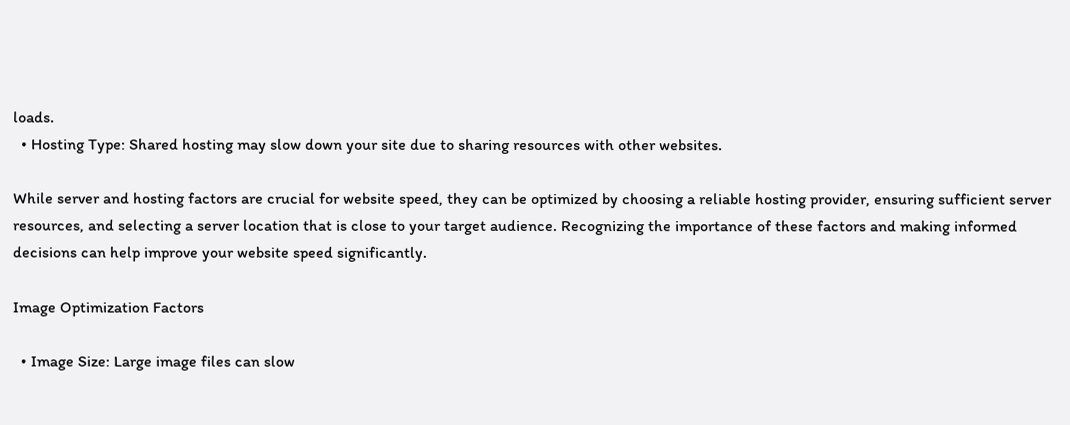loads.
  • Hosting Type: Shared hosting may slow down your site due to sharing resources with other websites.

While server and hosting factors are crucial for website speed, they can be optimized by choosing a reliable hosting provider, ensuring sufficient server resources, and selecting a server location that is close to your target audience. Recognizing the importance of these factors and making informed decisions can help improve your website speed significantly.

Image Optimization Factors

  • Image Size: Large image files can slow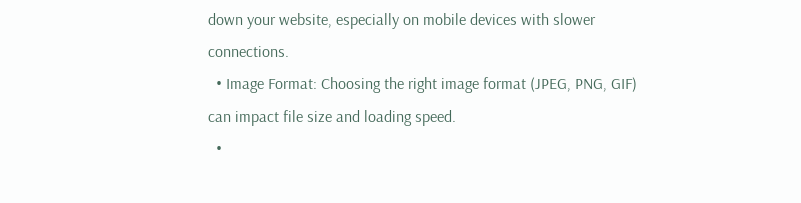down your website, especially on mobile devices with slower connections.
  • Image Format: Choosing the right image format (JPEG, PNG, GIF) can impact file size and loading speed.
  •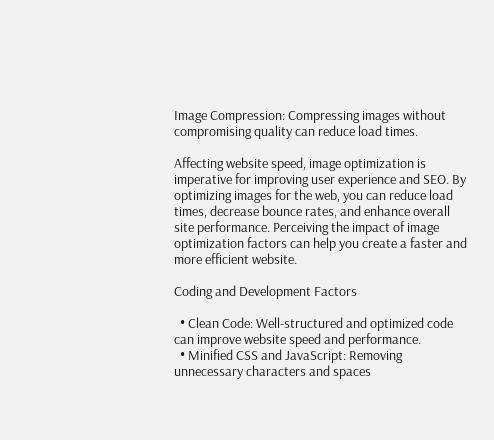Image Compression: Compressing images without compromising quality can reduce load times.

Affecting website speed, image optimization is imperative for improving user experience and SEO. By optimizing images for the web, you can reduce load times, decrease bounce rates, and enhance overall site performance. Perceiving the impact of image optimization factors can help you create a faster and more efficient website.

Coding and Development Factors

  • Clean Code: Well-structured and optimized code can improve website speed and performance.
  • Minified CSS and JavaScript: Removing unnecessary characters and spaces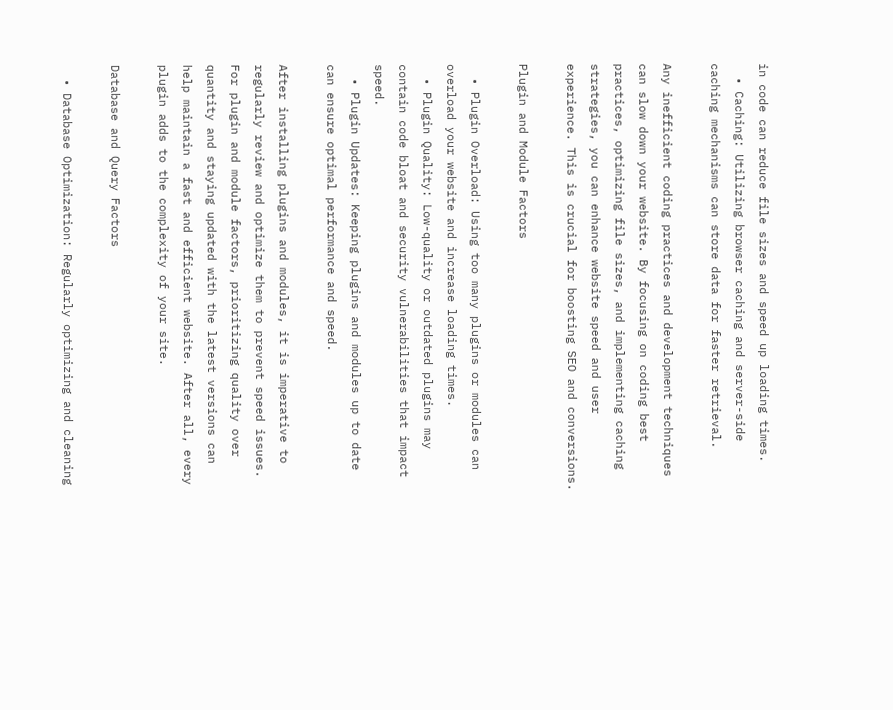in code can reduce file sizes and speed up loading times.
  • Caching: Utilizing browser caching and server-side caching mechanisms can store data for faster retrieval.

Any inefficient coding practices and development techniques can slow down your website. By focusing on coding best practices, optimizing file sizes, and implementing caching strategies, you can enhance website speed and user experience. This is crucial for boosting SEO and conversions.

Plugin and Module Factors

  • Plugin Overload: Using too many plugins or modules can overload your website and increase loading times.
  • Plugin Quality: Low-quality or outdated plugins may contain code bloat and security vulnerabilities that impact speed.
  • Plugin Updates: Keeping plugins and modules up to date can ensure optimal performance and speed.

After installing plugins and modules, it is imperative to regularly review and optimize them to prevent speed issues. For plugin and module factors, prioritizing quality over quantity and staying updated with the latest versions can help maintain a fast and efficient website. After all, every plugin adds to the complexity of your site.

Database and Query Factors

  • Database Optimization: Regularly optimizing and cleaning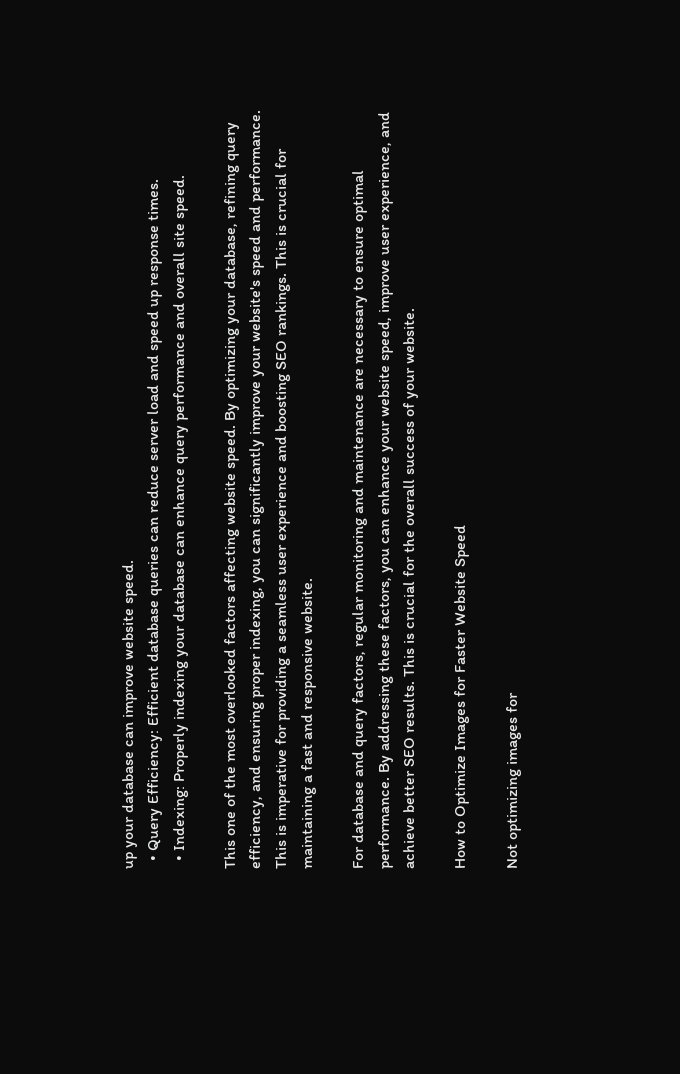up your database can improve website speed.
  • Query Efficiency: Efficient database queries can reduce server load and speed up response times.
  • Indexing: Properly indexing your database can enhance query performance and overall site speed.

This one of the most overlooked factors affecting website speed. By optimizing your database, refining query efficiency, and ensuring proper indexing, you can significantly improve your website's speed and performance. This is imperative for providing a seamless user experience and boosting SEO rankings. This is crucial for maintaining a fast and responsive website.

For database and query factors, regular monitoring and maintenance are necessary to ensure optimal performance. By addressing these factors, you can enhance your website speed, improve user experience, and achieve better SEO results. This is crucial for the overall success of your website.

How to Optimize Images for Faster Website Speed

Not optimizing images for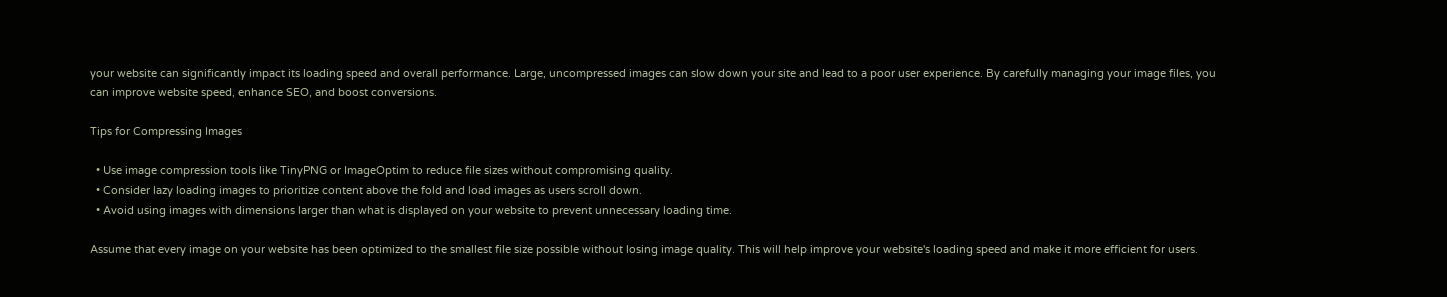your website can significantly impact its loading speed and overall performance. Large, uncompressed images can slow down your site and lead to a poor user experience. By carefully managing your image files, you can improve website speed, enhance SEO, and boost conversions.

Tips for Compressing Images

  • Use image compression tools like TinyPNG or ImageOptim to reduce file sizes without compromising quality.
  • Consider lazy loading images to prioritize content above the fold and load images as users scroll down.
  • Avoid using images with dimensions larger than what is displayed on your website to prevent unnecessary loading time.

Assume that every image on your website has been optimized to the smallest file size possible without losing image quality. This will help improve your website's loading speed and make it more efficient for users.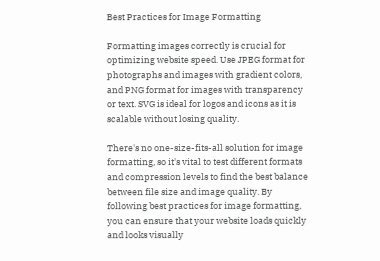Best Practices for Image Formatting

Formatting images correctly is crucial for optimizing website speed. Use JPEG format for photographs and images with gradient colors, and PNG format for images with transparency or text. SVG is ideal for logos and icons as it is scalable without losing quality.

There's no one-size-fits-all solution for image formatting, so it's vital to test different formats and compression levels to find the best balance between file size and image quality. By following best practices for image formatting, you can ensure that your website loads quickly and looks visually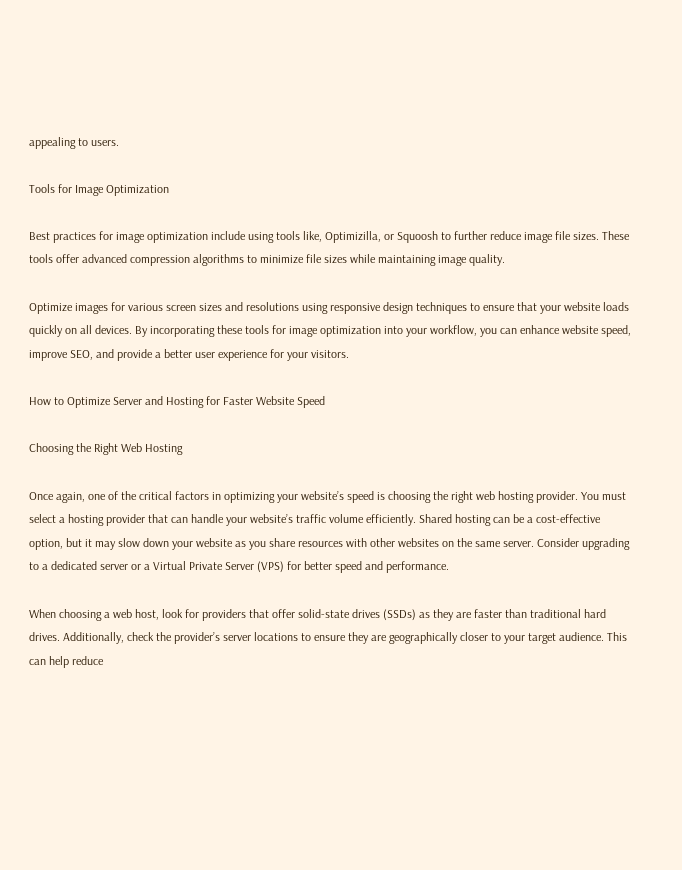appealing to users.

Tools for Image Optimization

Best practices for image optimization include using tools like, Optimizilla, or Squoosh to further reduce image file sizes. These tools offer advanced compression algorithms to minimize file sizes while maintaining image quality.

Optimize images for various screen sizes and resolutions using responsive design techniques to ensure that your website loads quickly on all devices. By incorporating these tools for image optimization into your workflow, you can enhance website speed, improve SEO, and provide a better user experience for your visitors.

How to Optimize Server and Hosting for Faster Website Speed

Choosing the Right Web Hosting

Once again, one of the critical factors in optimizing your website’s speed is choosing the right web hosting provider. You must select a hosting provider that can handle your website’s traffic volume efficiently. Shared hosting can be a cost-effective option, but it may slow down your website as you share resources with other websites on the same server. Consider upgrading to a dedicated server or a Virtual Private Server (VPS) for better speed and performance.

When choosing a web host, look for providers that offer solid-state drives (SSDs) as they are faster than traditional hard drives. Additionally, check the provider’s server locations to ensure they are geographically closer to your target audience. This can help reduce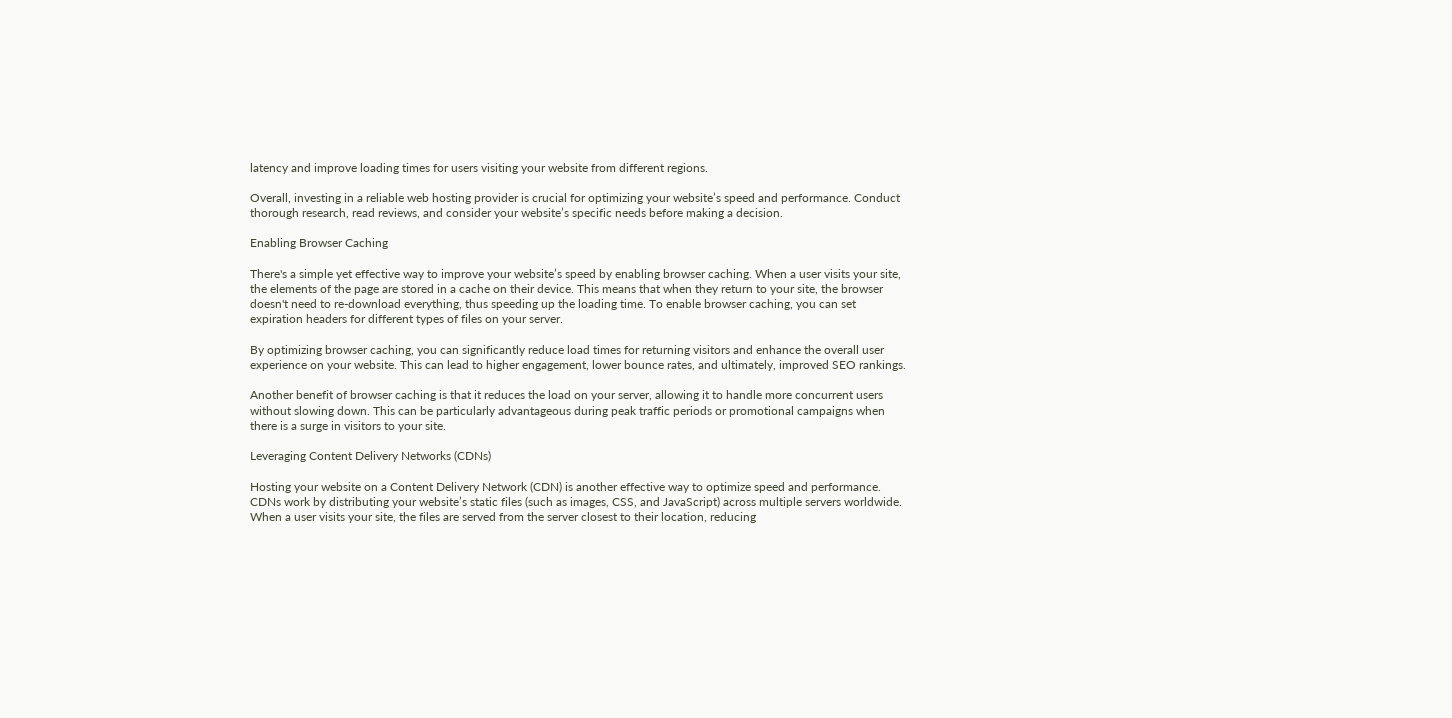latency and improve loading times for users visiting your website from different regions.

Overall, investing in a reliable web hosting provider is crucial for optimizing your website’s speed and performance. Conduct thorough research, read reviews, and consider your website’s specific needs before making a decision.

Enabling Browser Caching

There's a simple yet effective way to improve your website’s speed by enabling browser caching. When a user visits your site, the elements of the page are stored in a cache on their device. This means that when they return to your site, the browser doesn't need to re-download everything, thus speeding up the loading time. To enable browser caching, you can set expiration headers for different types of files on your server.

By optimizing browser caching, you can significantly reduce load times for returning visitors and enhance the overall user experience on your website. This can lead to higher engagement, lower bounce rates, and ultimately, improved SEO rankings.

Another benefit of browser caching is that it reduces the load on your server, allowing it to handle more concurrent users without slowing down. This can be particularly advantageous during peak traffic periods or promotional campaigns when there is a surge in visitors to your site.

Leveraging Content Delivery Networks (CDNs)

Hosting your website on a Content Delivery Network (CDN) is another effective way to optimize speed and performance. CDNs work by distributing your website’s static files (such as images, CSS, and JavaScript) across multiple servers worldwide. When a user visits your site, the files are served from the server closest to their location, reducing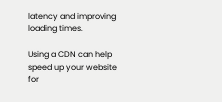latency and improving loading times.

Using a CDN can help speed up your website for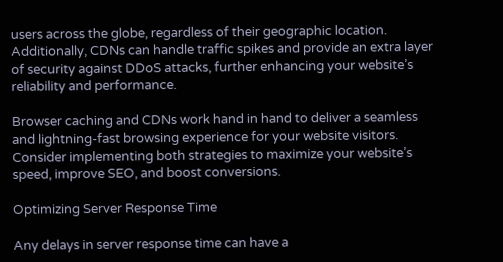users across the globe, regardless of their geographic location. Additionally, CDNs can handle traffic spikes and provide an extra layer of security against DDoS attacks, further enhancing your website’s reliability and performance.

Browser caching and CDNs work hand in hand to deliver a seamless and lightning-fast browsing experience for your website visitors. Consider implementing both strategies to maximize your website’s speed, improve SEO, and boost conversions.

Optimizing Server Response Time

Any delays in server response time can have a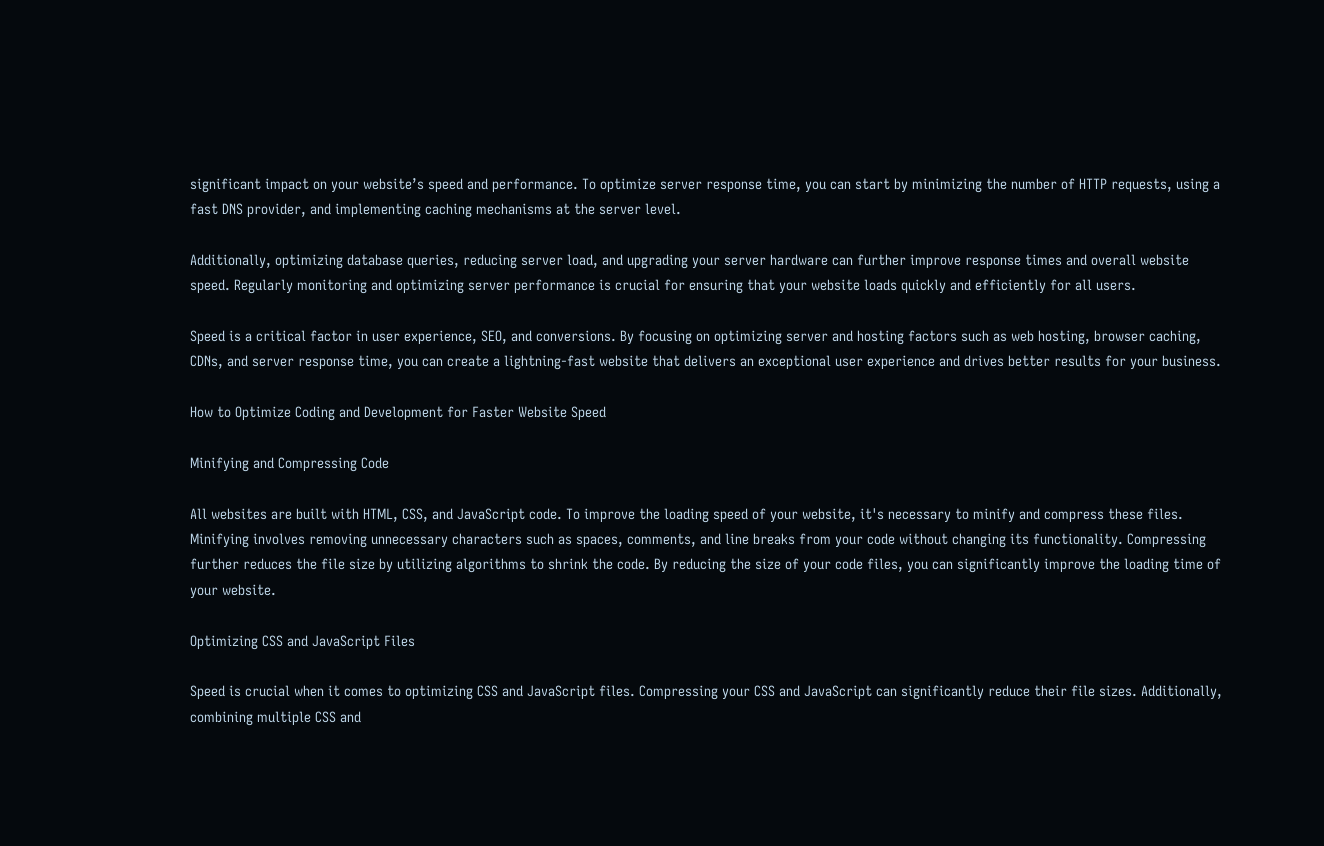significant impact on your website’s speed and performance. To optimize server response time, you can start by minimizing the number of HTTP requests, using a fast DNS provider, and implementing caching mechanisms at the server level.

Additionally, optimizing database queries, reducing server load, and upgrading your server hardware can further improve response times and overall website speed. Regularly monitoring and optimizing server performance is crucial for ensuring that your website loads quickly and efficiently for all users.

Speed is a critical factor in user experience, SEO, and conversions. By focusing on optimizing server and hosting factors such as web hosting, browser caching, CDNs, and server response time, you can create a lightning-fast website that delivers an exceptional user experience and drives better results for your business.

How to Optimize Coding and Development for Faster Website Speed

Minifying and Compressing Code

All websites are built with HTML, CSS, and JavaScript code. To improve the loading speed of your website, it's necessary to minify and compress these files. Minifying involves removing unnecessary characters such as spaces, comments, and line breaks from your code without changing its functionality. Compressing further reduces the file size by utilizing algorithms to shrink the code. By reducing the size of your code files, you can significantly improve the loading time of your website.

Optimizing CSS and JavaScript Files

Speed is crucial when it comes to optimizing CSS and JavaScript files. Compressing your CSS and JavaScript can significantly reduce their file sizes. Additionally, combining multiple CSS and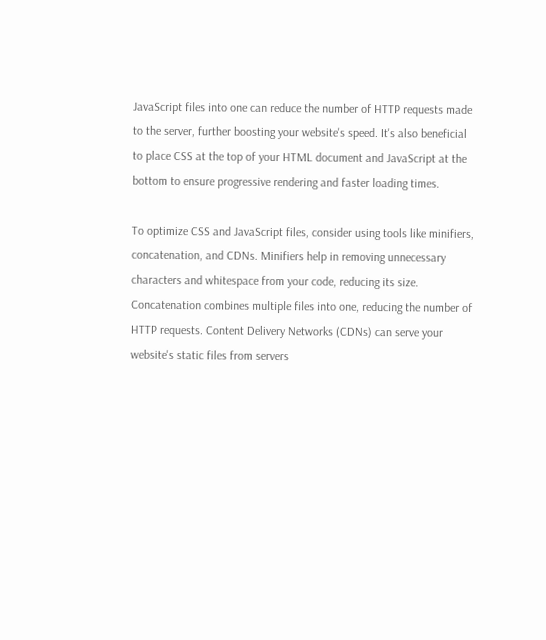JavaScript files into one can reduce the number of HTTP requests made to the server, further boosting your website's speed. It's also beneficial to place CSS at the top of your HTML document and JavaScript at the bottom to ensure progressive rendering and faster loading times.

To optimize CSS and JavaScript files, consider using tools like minifiers, concatenation, and CDNs. Minifiers help in removing unnecessary characters and whitespace from your code, reducing its size. Concatenation combines multiple files into one, reducing the number of HTTP requests. Content Delivery Networks (CDNs) can serve your website's static files from servers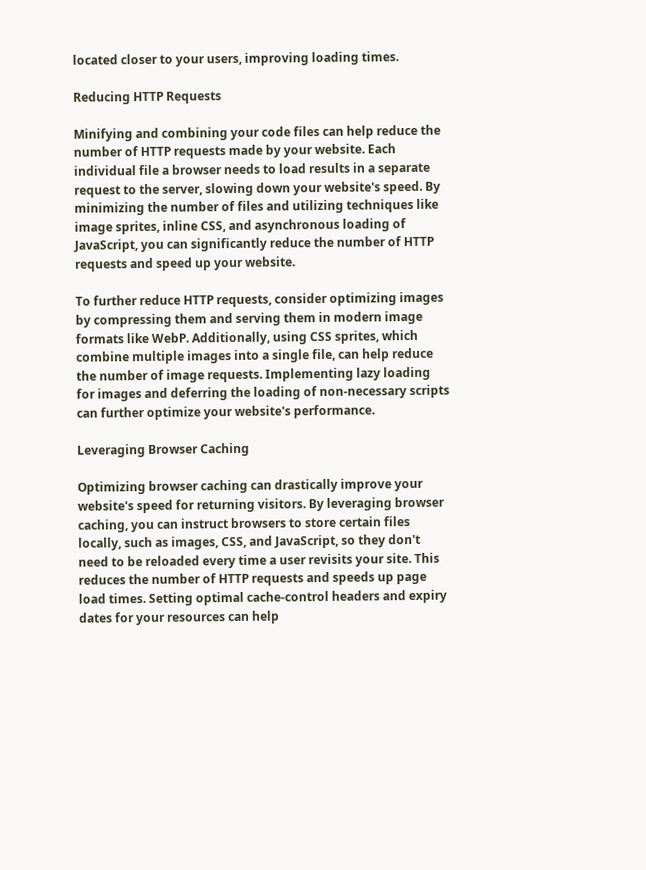located closer to your users, improving loading times.

Reducing HTTP Requests

Minifying and combining your code files can help reduce the number of HTTP requests made by your website. Each individual file a browser needs to load results in a separate request to the server, slowing down your website's speed. By minimizing the number of files and utilizing techniques like image sprites, inline CSS, and asynchronous loading of JavaScript, you can significantly reduce the number of HTTP requests and speed up your website.

To further reduce HTTP requests, consider optimizing images by compressing them and serving them in modern image formats like WebP. Additionally, using CSS sprites, which combine multiple images into a single file, can help reduce the number of image requests. Implementing lazy loading for images and deferring the loading of non-necessary scripts can further optimize your website's performance.

Leveraging Browser Caching

Optimizing browser caching can drastically improve your website's speed for returning visitors. By leveraging browser caching, you can instruct browsers to store certain files locally, such as images, CSS, and JavaScript, so they don't need to be reloaded every time a user revisits your site. This reduces the number of HTTP requests and speeds up page load times. Setting optimal cache-control headers and expiry dates for your resources can help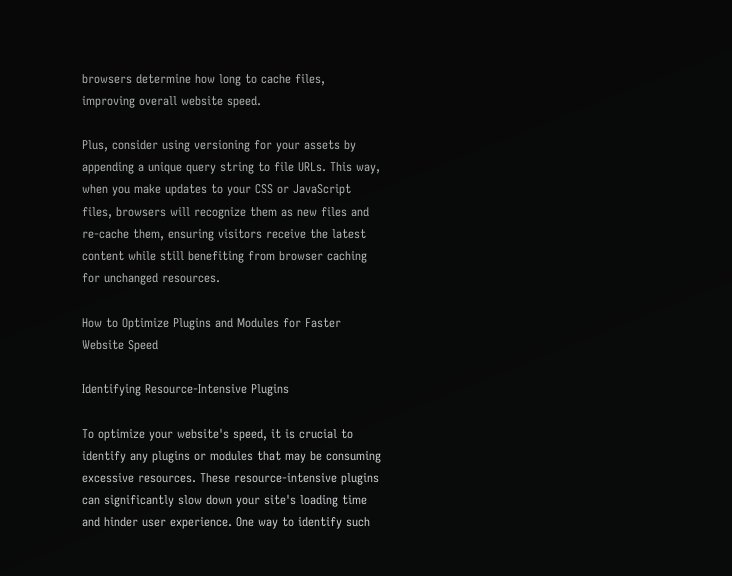browsers determine how long to cache files, improving overall website speed.

Plus, consider using versioning for your assets by appending a unique query string to file URLs. This way, when you make updates to your CSS or JavaScript files, browsers will recognize them as new files and re-cache them, ensuring visitors receive the latest content while still benefiting from browser caching for unchanged resources.

How to Optimize Plugins and Modules for Faster Website Speed

Identifying Resource-Intensive Plugins

To optimize your website's speed, it is crucial to identify any plugins or modules that may be consuming excessive resources. These resource-intensive plugins can significantly slow down your site's loading time and hinder user experience. One way to identify such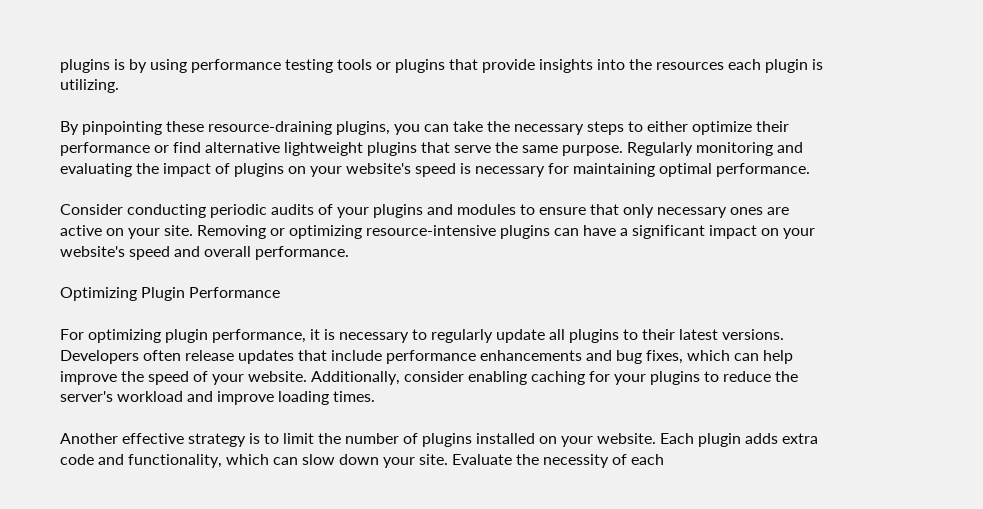plugins is by using performance testing tools or plugins that provide insights into the resources each plugin is utilizing.

By pinpointing these resource-draining plugins, you can take the necessary steps to either optimize their performance or find alternative lightweight plugins that serve the same purpose. Regularly monitoring and evaluating the impact of plugins on your website's speed is necessary for maintaining optimal performance.

Consider conducting periodic audits of your plugins and modules to ensure that only necessary ones are active on your site. Removing or optimizing resource-intensive plugins can have a significant impact on your website's speed and overall performance.

Optimizing Plugin Performance

For optimizing plugin performance, it is necessary to regularly update all plugins to their latest versions. Developers often release updates that include performance enhancements and bug fixes, which can help improve the speed of your website. Additionally, consider enabling caching for your plugins to reduce the server's workload and improve loading times.

Another effective strategy is to limit the number of plugins installed on your website. Each plugin adds extra code and functionality, which can slow down your site. Evaluate the necessity of each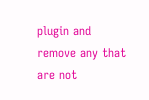plugin and remove any that are not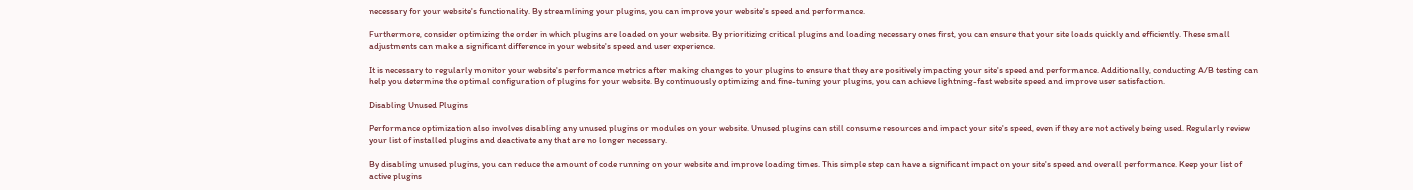necessary for your website's functionality. By streamlining your plugins, you can improve your website's speed and performance.

Furthermore, consider optimizing the order in which plugins are loaded on your website. By prioritizing critical plugins and loading necessary ones first, you can ensure that your site loads quickly and efficiently. These small adjustments can make a significant difference in your website's speed and user experience.

It is necessary to regularly monitor your website's performance metrics after making changes to your plugins to ensure that they are positively impacting your site's speed and performance. Additionally, conducting A/B testing can help you determine the optimal configuration of plugins for your website. By continuously optimizing and fine-tuning your plugins, you can achieve lightning-fast website speed and improve user satisfaction.

Disabling Unused Plugins

Performance optimization also involves disabling any unused plugins or modules on your website. Unused plugins can still consume resources and impact your site's speed, even if they are not actively being used. Regularly review your list of installed plugins and deactivate any that are no longer necessary.

By disabling unused plugins, you can reduce the amount of code running on your website and improve loading times. This simple step can have a significant impact on your site's speed and overall performance. Keep your list of active plugins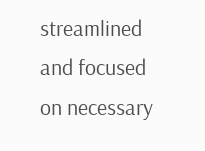streamlined and focused on necessary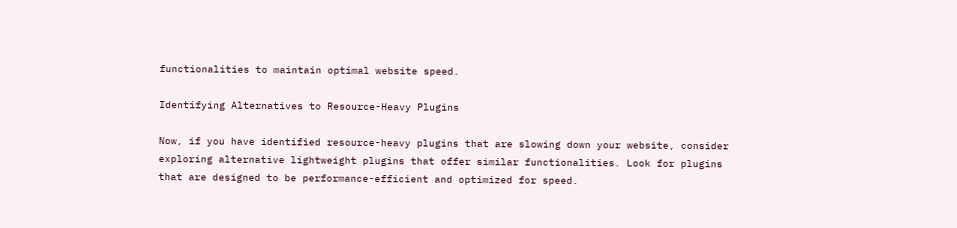functionalities to maintain optimal website speed.

Identifying Alternatives to Resource-Heavy Plugins

Now, if you have identified resource-heavy plugins that are slowing down your website, consider exploring alternative lightweight plugins that offer similar functionalities. Look for plugins that are designed to be performance-efficient and optimized for speed.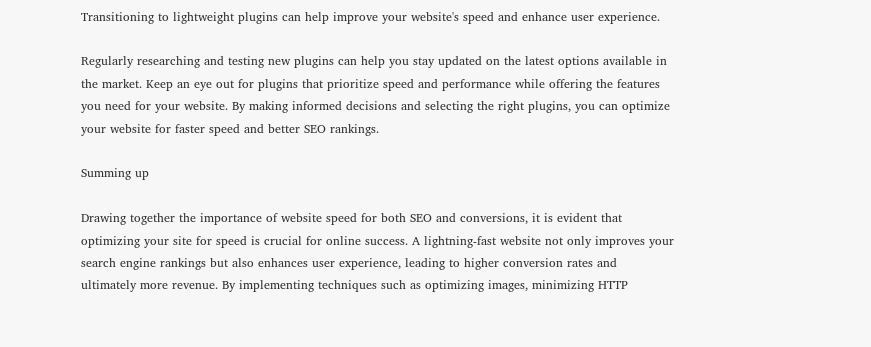Transitioning to lightweight plugins can help improve your website's speed and enhance user experience.

Regularly researching and testing new plugins can help you stay updated on the latest options available in the market. Keep an eye out for plugins that prioritize speed and performance while offering the features you need for your website. By making informed decisions and selecting the right plugins, you can optimize your website for faster speed and better SEO rankings.

Summing up

Drawing together the importance of website speed for both SEO and conversions, it is evident that optimizing your site for speed is crucial for online success. A lightning-fast website not only improves your search engine rankings but also enhances user experience, leading to higher conversion rates and ultimately more revenue. By implementing techniques such as optimizing images, minimizing HTTP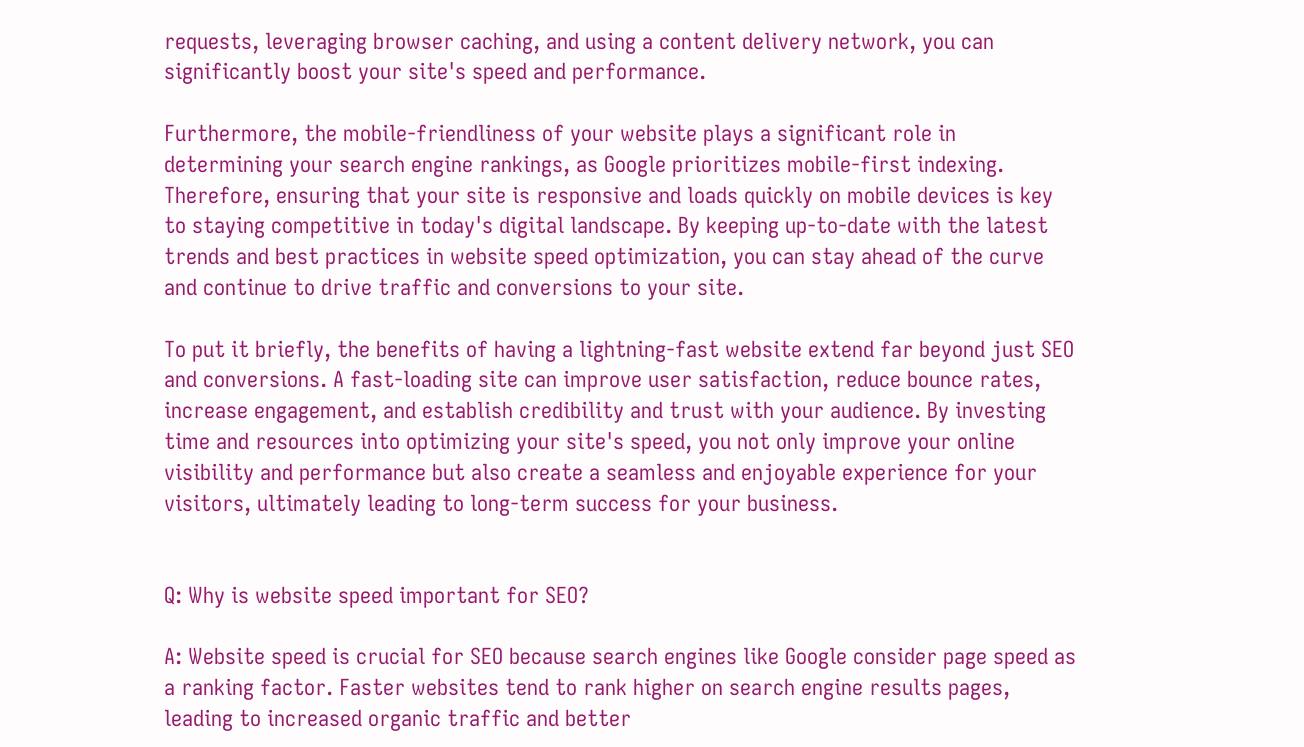requests, leveraging browser caching, and using a content delivery network, you can significantly boost your site's speed and performance.

Furthermore, the mobile-friendliness of your website plays a significant role in determining your search engine rankings, as Google prioritizes mobile-first indexing. Therefore, ensuring that your site is responsive and loads quickly on mobile devices is key to staying competitive in today's digital landscape. By keeping up-to-date with the latest trends and best practices in website speed optimization, you can stay ahead of the curve and continue to drive traffic and conversions to your site.

To put it briefly, the benefits of having a lightning-fast website extend far beyond just SEO and conversions. A fast-loading site can improve user satisfaction, reduce bounce rates, increase engagement, and establish credibility and trust with your audience. By investing time and resources into optimizing your site's speed, you not only improve your online visibility and performance but also create a seamless and enjoyable experience for your visitors, ultimately leading to long-term success for your business.


Q: Why is website speed important for SEO?

A: Website speed is crucial for SEO because search engines like Google consider page speed as a ranking factor. Faster websites tend to rank higher on search engine results pages, leading to increased organic traffic and better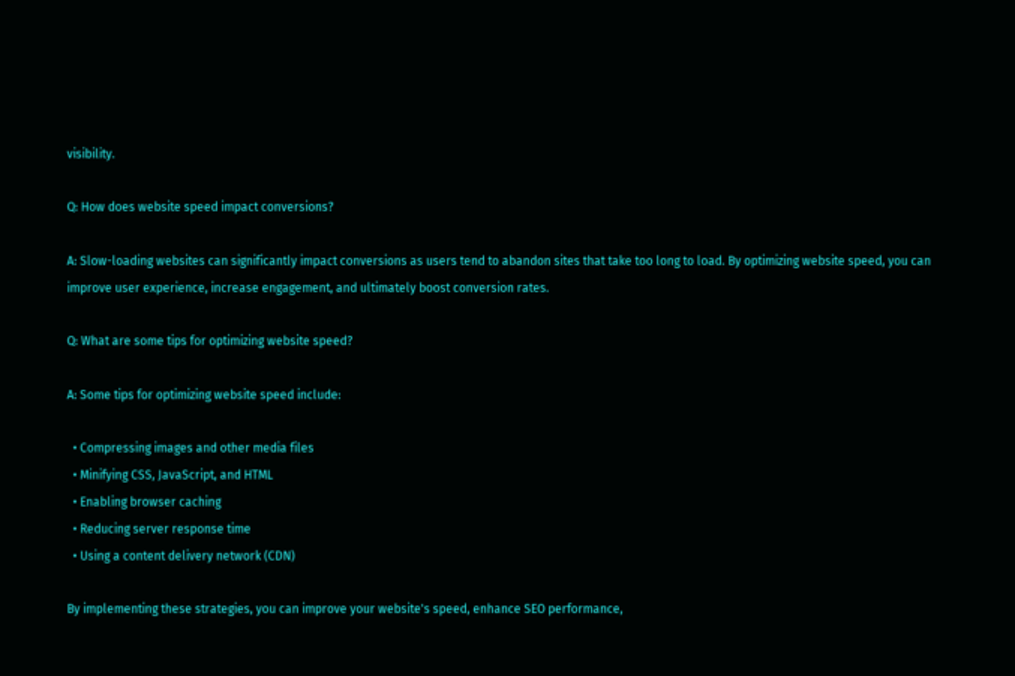visibility.

Q: How does website speed impact conversions?

A: Slow-loading websites can significantly impact conversions as users tend to abandon sites that take too long to load. By optimizing website speed, you can improve user experience, increase engagement, and ultimately boost conversion rates.

Q: What are some tips for optimizing website speed?

A: Some tips for optimizing website speed include:

  • Compressing images and other media files
  • Minifying CSS, JavaScript, and HTML
  • Enabling browser caching
  • Reducing server response time
  • Using a content delivery network (CDN)

By implementing these strategies, you can improve your website's speed, enhance SEO performance,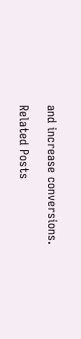and increase conversions.

Related Posts